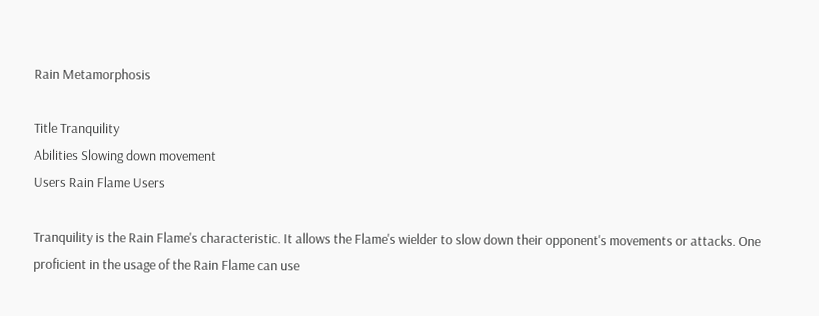Rain Metamorphosis

Title Tranquility
Abilities Slowing down movement
Users Rain Flame Users

Tranquility is the Rain Flame's characteristic. It allows the Flame's wielder to slow down their opponent's movements or attacks. One proficient in the usage of the Rain Flame can use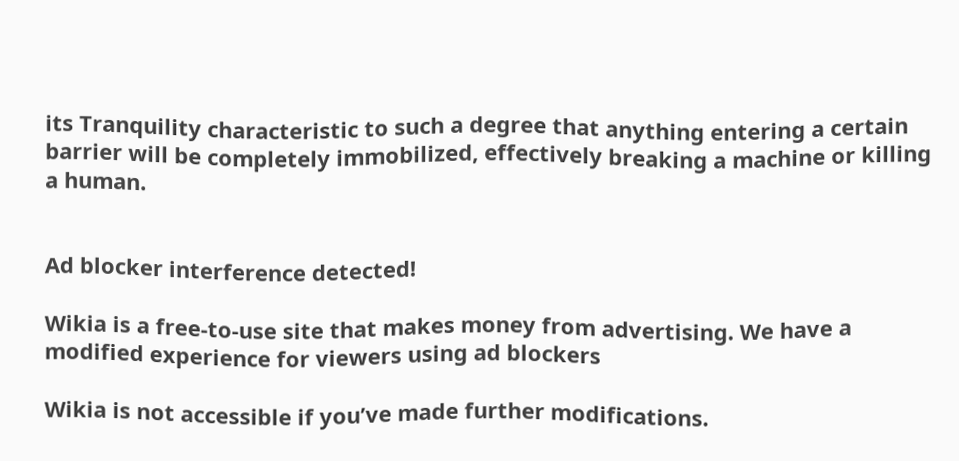its Tranquility characteristic to such a degree that anything entering a certain barrier will be completely immobilized, effectively breaking a machine or killing a human.


Ad blocker interference detected!

Wikia is a free-to-use site that makes money from advertising. We have a modified experience for viewers using ad blockers

Wikia is not accessible if you’ve made further modifications.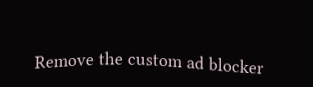Remove the custom ad blocker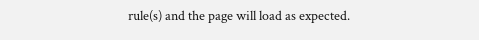rule(s) and the page will load as expected.